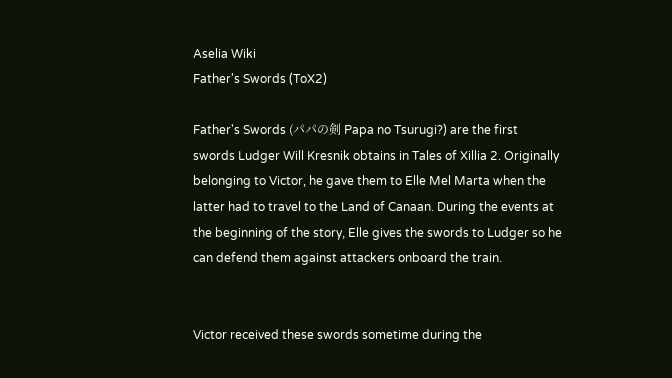Aselia Wiki
Father's Swords (ToX2)

Father's Swords (パパの剣 Papa no Tsurugi?) are the first swords Ludger Will Kresnik obtains in Tales of Xillia 2. Originally belonging to Victor, he gave them to Elle Mel Marta when the latter had to travel to the Land of Canaan. During the events at the beginning of the story, Elle gives the swords to Ludger so he can defend them against attackers onboard the train.


Victor received these swords sometime during the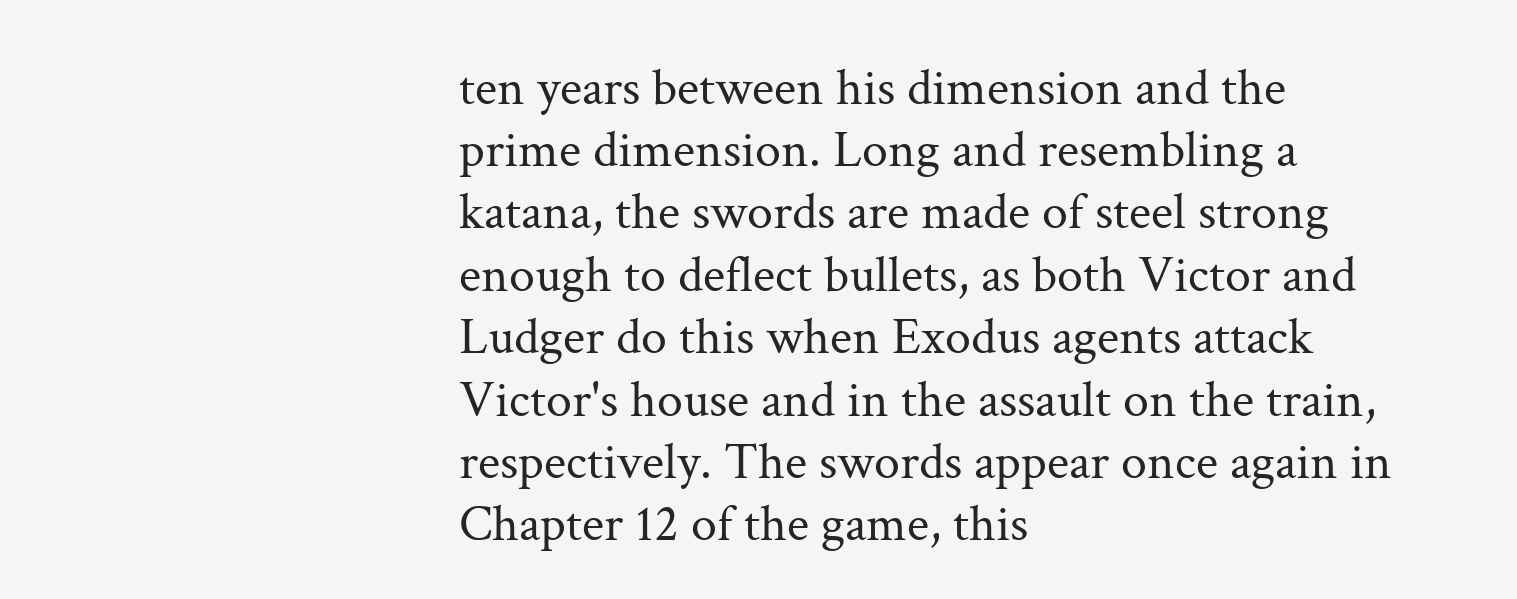ten years between his dimension and the prime dimension. Long and resembling a katana, the swords are made of steel strong enough to deflect bullets, as both Victor and Ludger do this when Exodus agents attack Victor's house and in the assault on the train, respectively. The swords appear once again in Chapter 12 of the game, this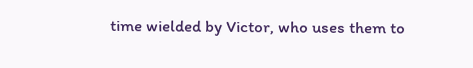time wielded by Victor, who uses them to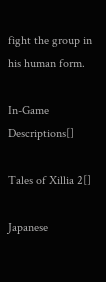fight the group in his human form.

In-Game Descriptions[]

Tales of Xillia 2[]

Japanese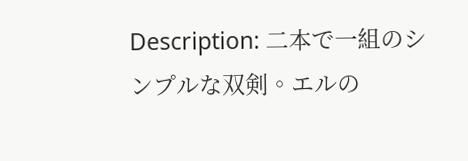Description: 二本で一組のシンプルな双剣。エルの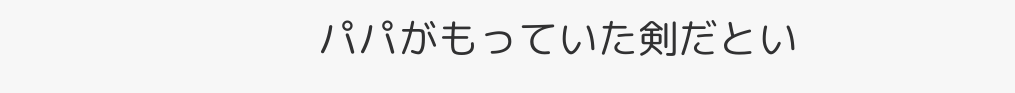パパがもっていた剣だとい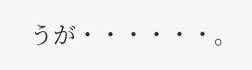うが・・・・・・。